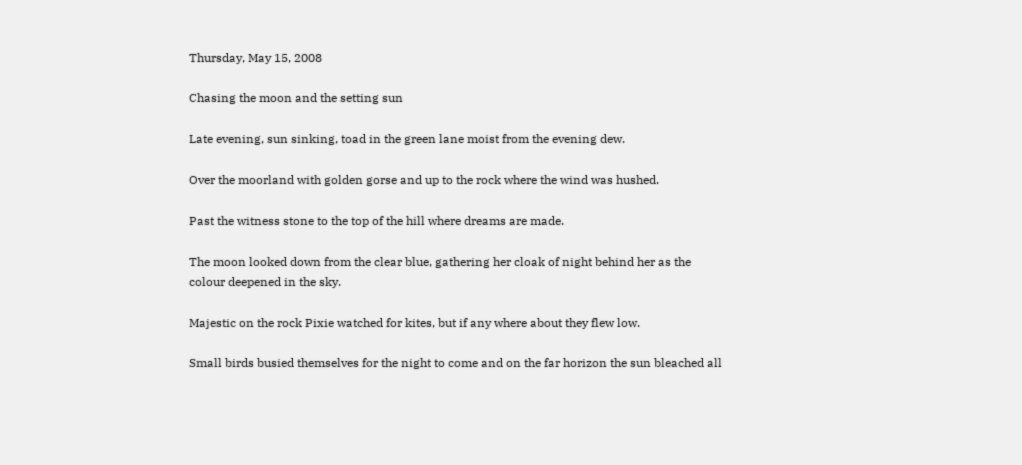Thursday, May 15, 2008

Chasing the moon and the setting sun

Late evening, sun sinking, toad in the green lane moist from the evening dew.

Over the moorland with golden gorse and up to the rock where the wind was hushed.

Past the witness stone to the top of the hill where dreams are made.

The moon looked down from the clear blue, gathering her cloak of night behind her as the colour deepened in the sky.

Majestic on the rock Pixie watched for kites, but if any where about they flew low.

Small birds busied themselves for the night to come and on the far horizon the sun bleached all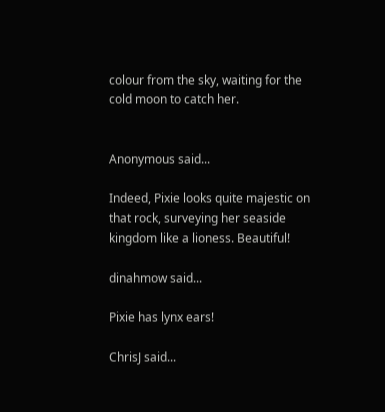colour from the sky, waiting for the cold moon to catch her.


Anonymous said...

Indeed, Pixie looks quite majestic on that rock, surveying her seaside kingdom like a lioness. Beautiful!

dinahmow said...

Pixie has lynx ears!

ChrisJ said...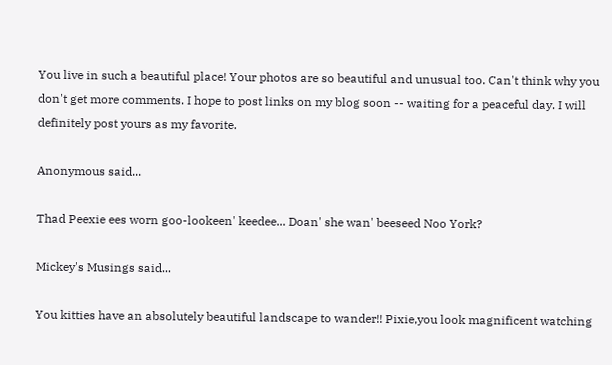You live in such a beautiful place! Your photos are so beautiful and unusual too. Can't think why you don't get more comments. I hope to post links on my blog soon -- waiting for a peaceful day. I will definitely post yours as my favorite.

Anonymous said...

Thad Peexie ees worn goo-lookeen' keedee... Doan' she wan' beeseed Noo York?

Mickey's Musings said...

You kitties have an absolutely beautiful landscape to wander!! Pixie,you look magnificent watching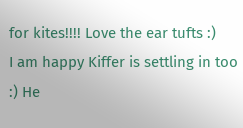for kites!!!! Love the ear tufts :)
I am happy Kiffer is settling in too :) He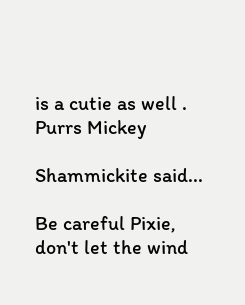is a cutie as well .
Purrs Mickey

Shammickite said...

Be careful Pixie, don't let the wind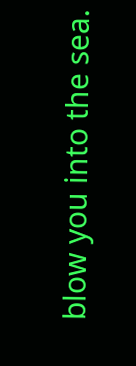blow you into the sea.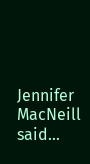Jennifer MacNeill said...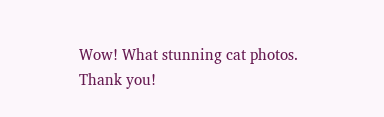Wow! What stunning cat photos.
Thank you!